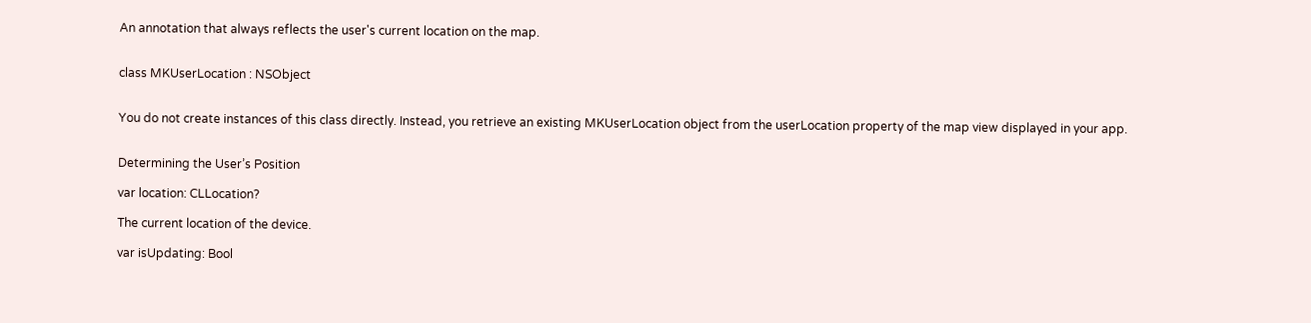An annotation that always reflects the user's current location on the map.


class MKUserLocation : NSObject


You do not create instances of this class directly. Instead, you retrieve an existing MKUserLocation object from the userLocation property of the map view displayed in your app.


Determining the User’s Position

var location: CLLocation?

The current location of the device.

var isUpdating: Bool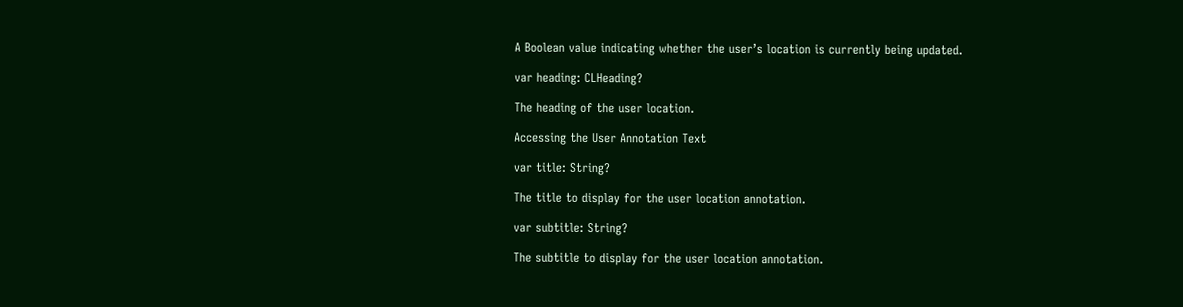A Boolean value indicating whether the user’s location is currently being updated.

var heading: CLHeading?

The heading of the user location.

Accessing the User Annotation Text

var title: String?

The title to display for the user location annotation.

var subtitle: String?

The subtitle to display for the user location annotation.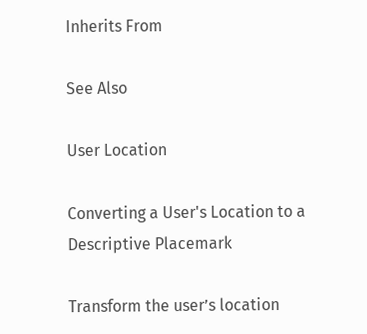Inherits From

See Also

User Location

Converting a User's Location to a Descriptive Placemark

Transform the user’s location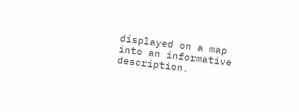displayed on a map into an informative description.